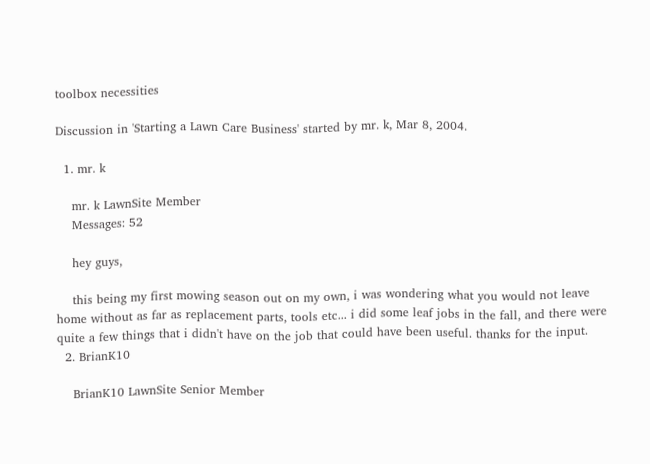toolbox necessities

Discussion in 'Starting a Lawn Care Business' started by mr. k, Mar 8, 2004.

  1. mr. k

    mr. k LawnSite Member
    Messages: 52

    hey guys,

    this being my first mowing season out on my own, i was wondering what you would not leave home without as far as replacement parts, tools etc... i did some leaf jobs in the fall, and there were quite a few things that i didn't have on the job that could have been useful. thanks for the input.
  2. BrianK10

    BrianK10 LawnSite Senior Member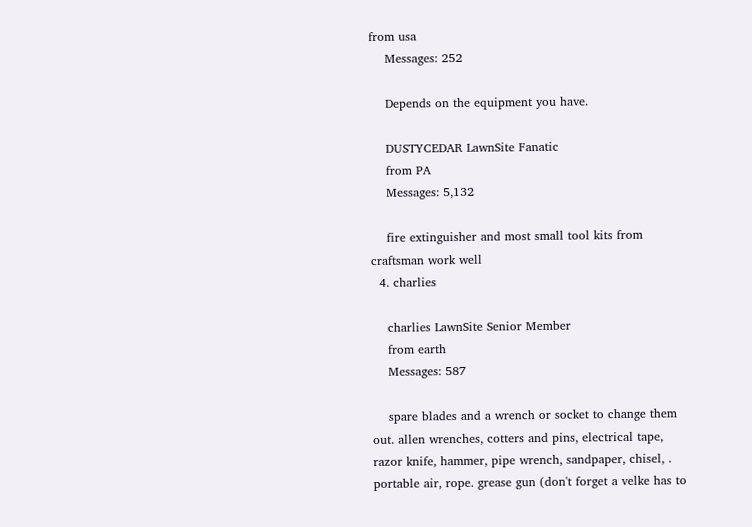from usa
    Messages: 252

    Depends on the equipment you have.

    DUSTYCEDAR LawnSite Fanatic
    from PA
    Messages: 5,132

    fire extinguisher and most small tool kits from craftsman work well
  4. charlies

    charlies LawnSite Senior Member
    from earth
    Messages: 587

    spare blades and a wrench or socket to change them out. allen wrenches, cotters and pins, electrical tape, razor knife, hammer, pipe wrench, sandpaper, chisel, . portable air, rope. grease gun (don't forget a velke has to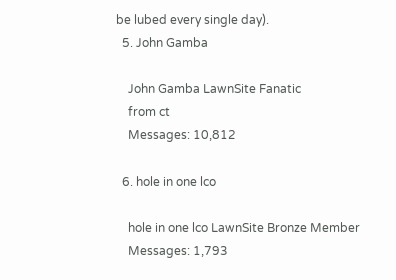be lubed every single day).
  5. John Gamba

    John Gamba LawnSite Fanatic
    from ct
    Messages: 10,812

  6. hole in one lco

    hole in one lco LawnSite Bronze Member
    Messages: 1,793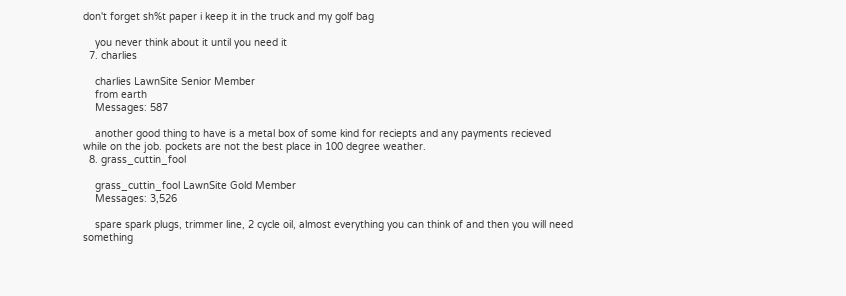don't forget sh%t paper i keep it in the truck and my golf bag

    you never think about it until you need it
  7. charlies

    charlies LawnSite Senior Member
    from earth
    Messages: 587

    another good thing to have is a metal box of some kind for reciepts and any payments recieved while on the job. pockets are not the best place in 100 degree weather.
  8. grass_cuttin_fool

    grass_cuttin_fool LawnSite Gold Member
    Messages: 3,526

    spare spark plugs, trimmer line, 2 cycle oil, almost everything you can think of and then you will need something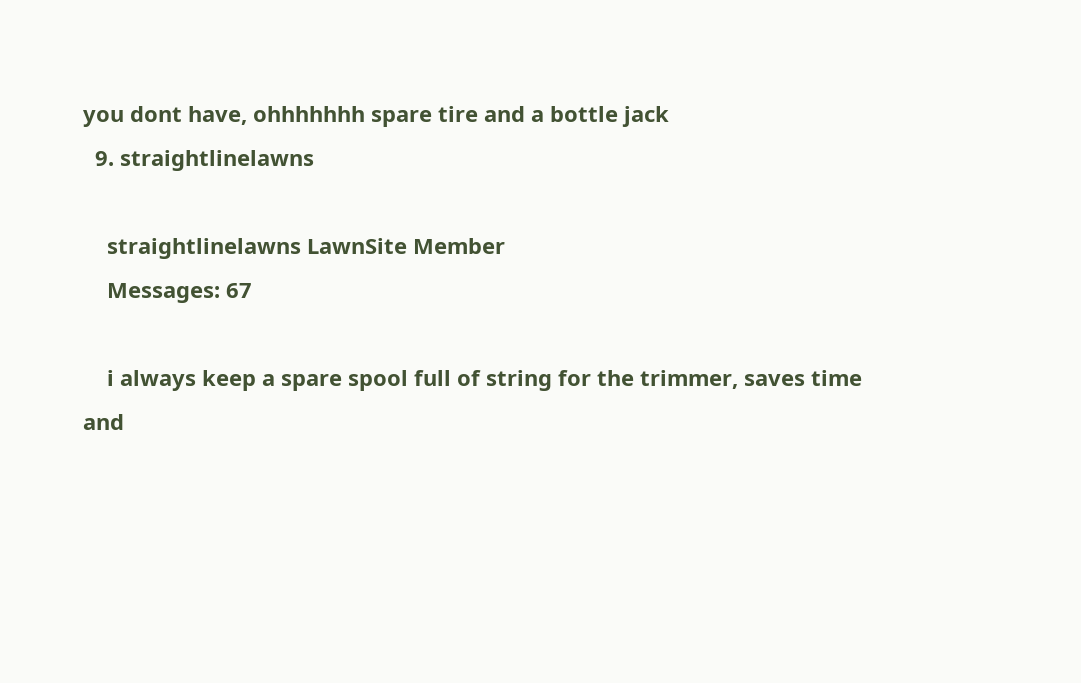you dont have, ohhhhhhh spare tire and a bottle jack
  9. straightlinelawns

    straightlinelawns LawnSite Member
    Messages: 67

    i always keep a spare spool full of string for the trimmer, saves time and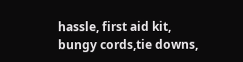hassle, first aid kit, bungy cords,tie downs,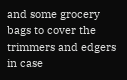and some grocery bags to cover the trimmers and edgers in case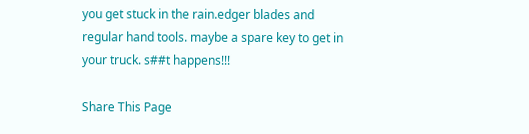you get stuck in the rain.edger blades and regular hand tools. maybe a spare key to get in your truck. s##t happens!!!

Share This Page